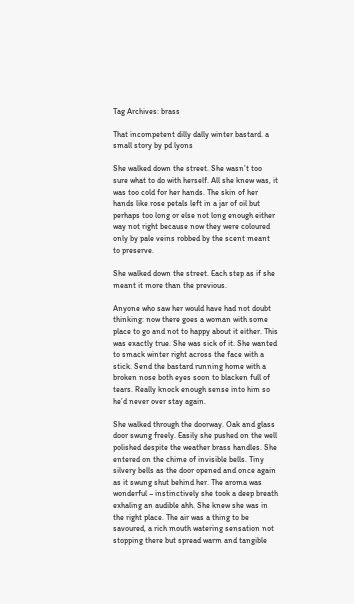Tag Archives: brass

That incompetent dilly dally winter bastard. a small story by pd lyons

She walked down the street. She wasn’t too sure what to do with herself. All she knew was, it was too cold for her hands. The skin of her hands like rose petals left in a jar of oil but perhaps too long or else not long enough either way not right because now they were coloured only by pale veins robbed by the scent meant to preserve.

She walked down the street. Each step as if she meant it more than the previous.

Anyone who saw her would have had not doubt thinking: now there goes a woman with some place to go and not to happy about it either. This was exactly true. She was sick of it. She wanted to smack winter right across the face with a stick. Send the bastard running home with a broken nose both eyes soon to blacken full of tears. Really knock enough sense into him so he’d never over stay again.

She walked through the doorway. Oak and glass door swung freely. Easily she pushed on the well polished despite the weather brass handles. She entered on the chime of invisible bells. Tiny silvery bells as the door opened and once again as it swung shut behind her. The aroma was wonderful – instinctively she took a deep breath exhaling an audible ahh. She knew she was in the right place. The air was a thing to be savoured, a rich mouth watering sensation not stopping there but spread warm and tangible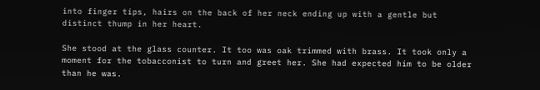into finger tips, hairs on the back of her neck ending up with a gentle but distinct thump in her heart.

She stood at the glass counter. It too was oak trimmed with brass. It took only a moment for the tobacconist to turn and greet her. She had expected him to be older than he was.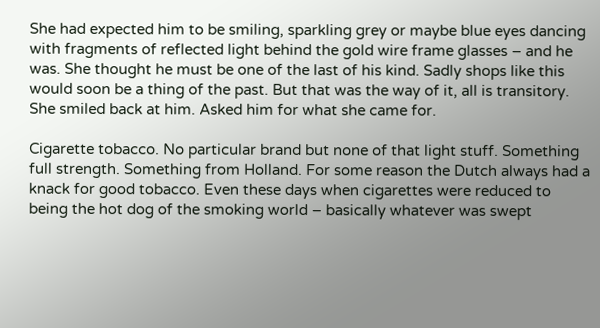She had expected him to be smiling, sparkling grey or maybe blue eyes dancing with fragments of reflected light behind the gold wire frame glasses – and he was. She thought he must be one of the last of his kind. Sadly shops like this would soon be a thing of the past. But that was the way of it, all is transitory. She smiled back at him. Asked him for what she came for.

Cigarette tobacco. No particular brand but none of that light stuff. Something full strength. Something from Holland. For some reason the Dutch always had a knack for good tobacco. Even these days when cigarettes were reduced to being the hot dog of the smoking world – basically whatever was swept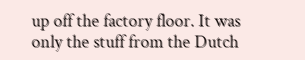up off the factory floor. It was only the stuff from the Dutch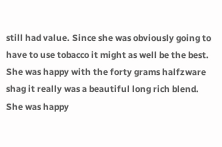still had value. Since she was obviously going to have to use tobacco it might as well be the best. She was happy with the forty grams halfzware shag it really was a beautiful long rich blend. She was happy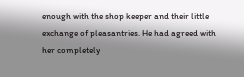enough with the shop keeper and their little exchange of pleasantries. He had agreed with her completely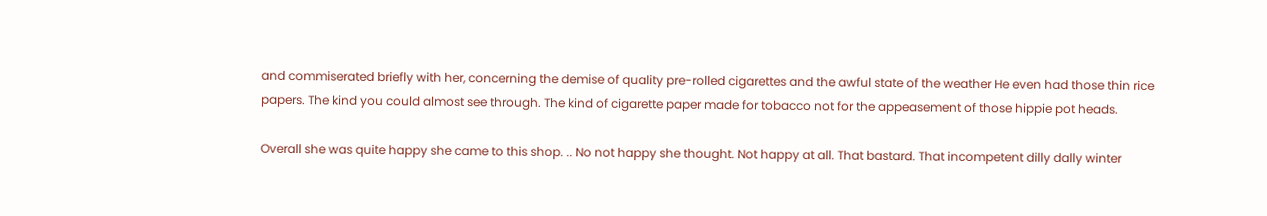and commiserated briefly with her, concerning the demise of quality pre-rolled cigarettes and the awful state of the weather He even had those thin rice papers. The kind you could almost see through. The kind of cigarette paper made for tobacco not for the appeasement of those hippie pot heads.

Overall she was quite happy she came to this shop. .. No not happy she thought. Not happy at all. That bastard. That incompetent dilly dally winter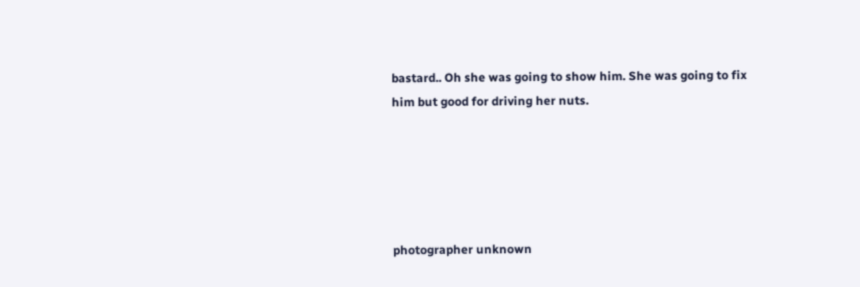bastard.. Oh she was going to show him. She was going to fix him but good for driving her nuts.





photographer unknown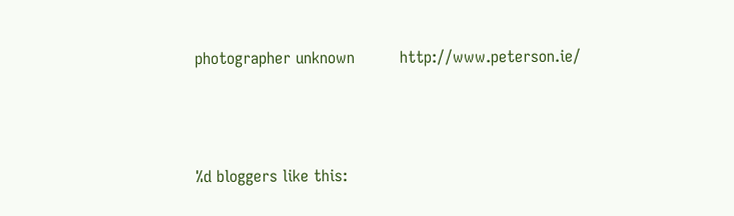photographer unknown         http://www.peterson.ie/



%d bloggers like this: